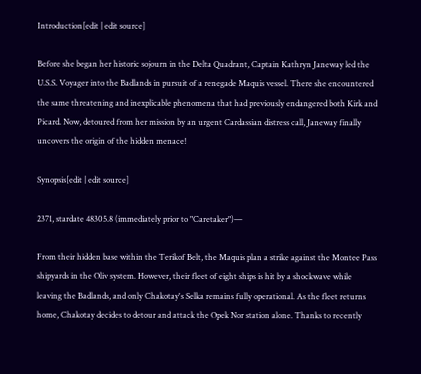Introduction[edit | edit source]

Before she began her historic sojourn in the Delta Quadrant, Captain Kathryn Janeway led the U.S.S. Voyager into the Badlands in pursuit of a renegade Maquis vessel. There she encountered the same threatening and inexplicable phenomena that had previously endangered both Kirk and Picard. Now, detoured from her mission by an urgent Cardassian distress call, Janeway finally uncovers the origin of the hidden menace!

Synopsis[edit | edit source]

2371, stardate 48305.8 (immediately prior to "Caretaker")—

From their hidden base within the Terikof Belt, the Maquis plan a strike against the Montee Pass shipyards in the Oliv system. However, their fleet of eight ships is hit by a shockwave while leaving the Badlands, and only Chakotay's Selka remains fully operational. As the fleet returns home, Chakotay decides to detour and attack the Opek Nor station alone. Thanks to recently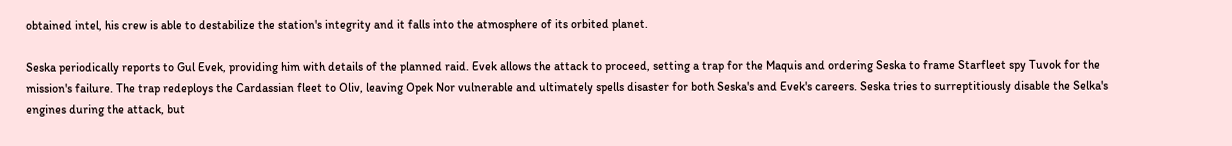obtained intel, his crew is able to destabilize the station's integrity and it falls into the atmosphere of its orbited planet.

Seska periodically reports to Gul Evek, providing him with details of the planned raid. Evek allows the attack to proceed, setting a trap for the Maquis and ordering Seska to frame Starfleet spy Tuvok for the mission's failure. The trap redeploys the Cardassian fleet to Oliv, leaving Opek Nor vulnerable and ultimately spells disaster for both Seska's and Evek's careers. Seska tries to surreptitiously disable the Selka's engines during the attack, but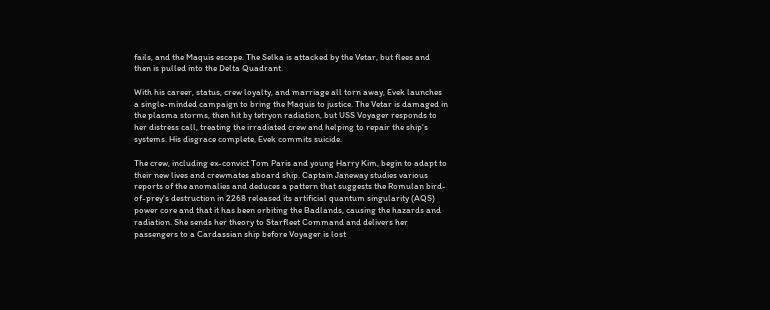fails, and the Maquis escape. The Selka is attacked by the Vetar, but flees and then is pulled into the Delta Quadrant.

With his career, status, crew loyalty, and marriage all torn away, Evek launches a single-minded campaign to bring the Maquis to justice. The Vetar is damaged in the plasma storms, then hit by tetryon radiation, but USS Voyager responds to her distress call, treating the irradiated crew and helping to repair the ship's systems. His disgrace complete, Evek commits suicide.

The crew, including ex-convict Tom Paris and young Harry Kim, begin to adapt to their new lives and crewmates aboard ship. Captain Janeway studies various reports of the anomalies and deduces a pattern that suggests the Romulan bird-of-prey's destruction in 2268 released its artificial quantum singularity (AQS) power core and that it has been orbiting the Badlands, causing the hazards and radiation. She sends her theory to Starfleet Command and delivers her passengers to a Cardassian ship before Voyager is lost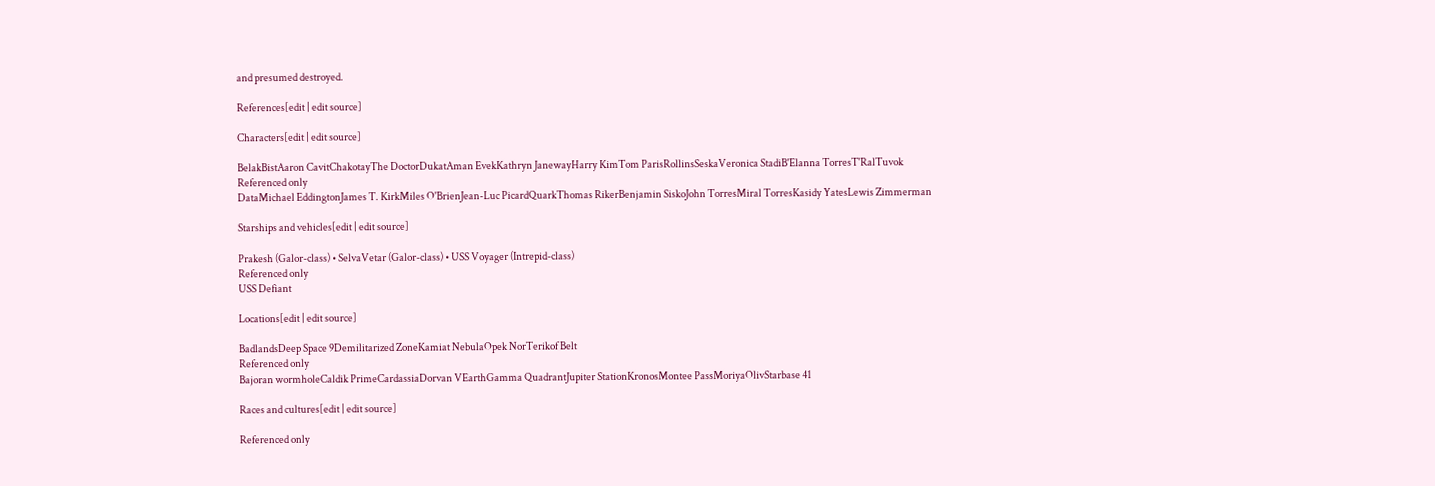and presumed destroyed.

References[edit | edit source]

Characters[edit | edit source]

BelakBistAaron CavitChakotayThe DoctorDukatAman EvekKathryn JanewayHarry KimTom ParisRollinsSeskaVeronica StadiB'Elanna TorresT'RalTuvok
Referenced only
DataMichael EddingtonJames T. KirkMiles O'BrienJean-Luc PicardQuarkThomas RikerBenjamin SiskoJohn TorresMiral TorresKasidy YatesLewis Zimmerman

Starships and vehicles[edit | edit source]

Prakesh (Galor-class) • SelvaVetar (Galor-class) • USS Voyager (Intrepid-class)
Referenced only
USS Defiant

Locations[edit | edit source]

BadlandsDeep Space 9Demilitarized ZoneKamiat NebulaOpek NorTerikof Belt
Referenced only
Bajoran wormholeCaldik PrimeCardassiaDorvan VEarthGamma QuadrantJupiter StationKronosMontee PassMoriyaOlivStarbase 41

Races and cultures[edit | edit source]

Referenced only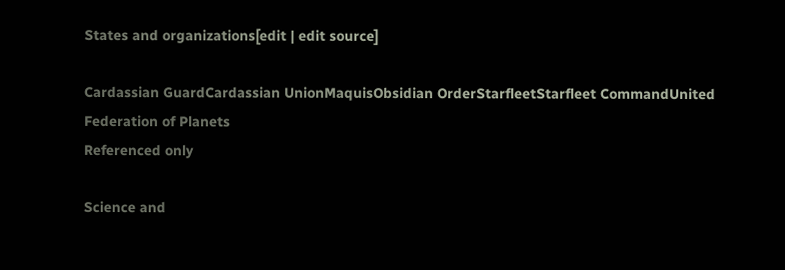States and organizations[edit | edit source]

Cardassian GuardCardassian UnionMaquisObsidian OrderStarfleetStarfleet CommandUnited Federation of Planets
Referenced only

Science and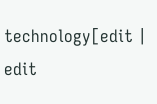technology[edit | edit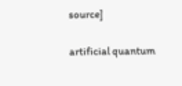source]

artificial quantum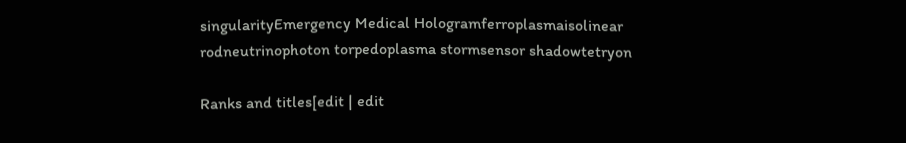singularityEmergency Medical Hologramferroplasmaisolinear rodneutrinophoton torpedoplasma stormsensor shadowtetryon

Ranks and titles[edit | edit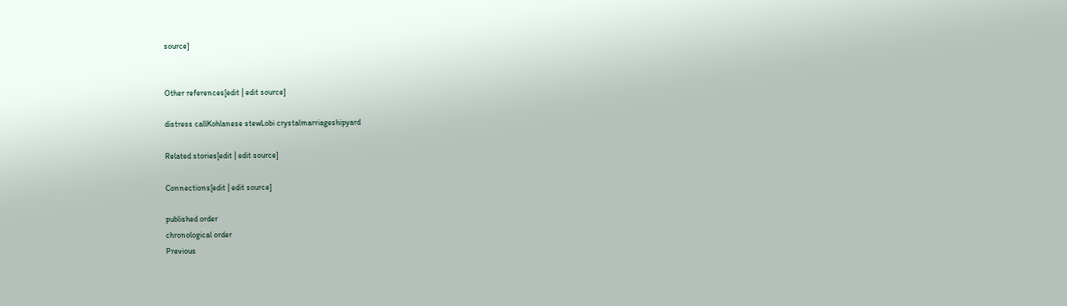source]


Other references[edit | edit source]

distress callKohlanese stewLobi crystalmarriageshipyard

Related stories[edit | edit source]

Connections[edit | edit source]

published order
chronological order
Previous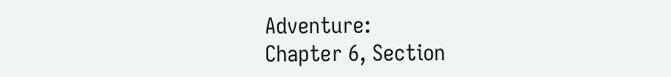Adventure:
Chapter 6, Section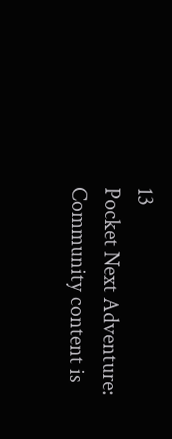13
Pocket Next Adventure:
Community content is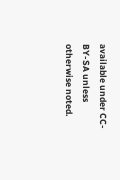available under CC-BY-SA unless otherwise noted.